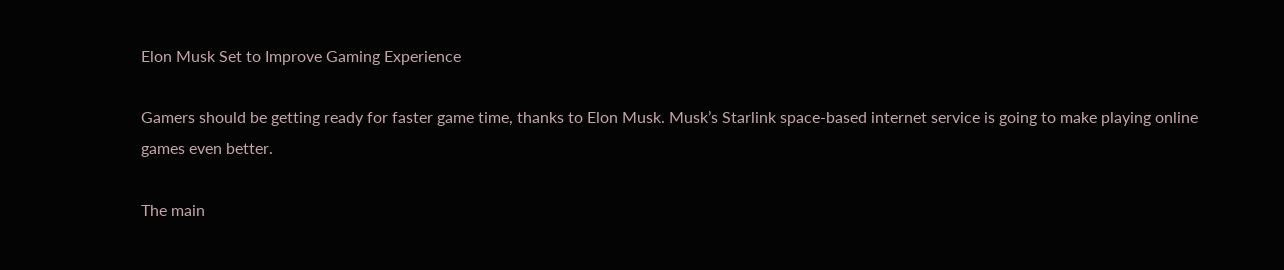Elon Musk Set to Improve Gaming Experience

Gamers should be getting ready for faster game time, thanks to Elon Musk. Musk’s Starlink space-based internet service is going to make playing online games even better.

The main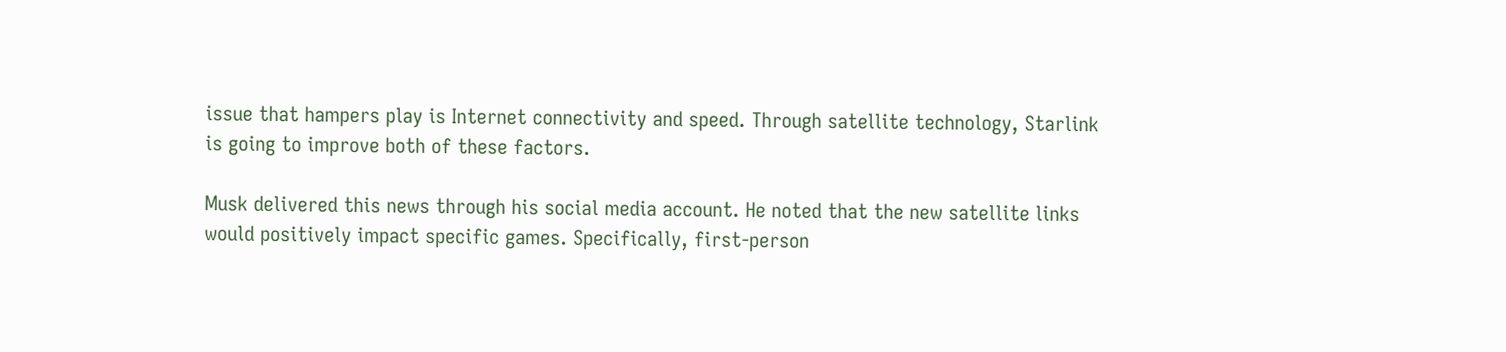issue that hampers play is Internet connectivity and speed. Through satellite technology, Starlink is going to improve both of these factors.

Musk delivered this news through his social media account. He noted that the new satellite links would positively impact specific games. Specifically, first-person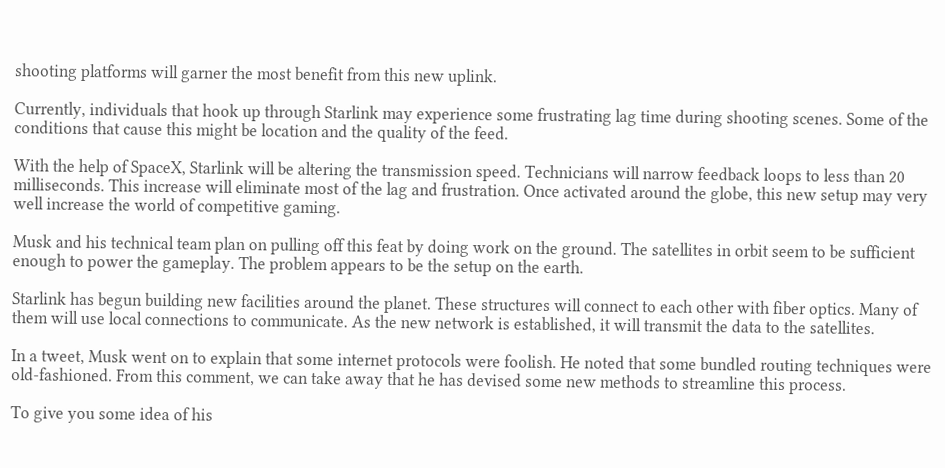shooting platforms will garner the most benefit from this new uplink.

Currently, individuals that hook up through Starlink may experience some frustrating lag time during shooting scenes. Some of the conditions that cause this might be location and the quality of the feed.

With the help of SpaceX, Starlink will be altering the transmission speed. Technicians will narrow feedback loops to less than 20 milliseconds. This increase will eliminate most of the lag and frustration. Once activated around the globe, this new setup may very well increase the world of competitive gaming.

Musk and his technical team plan on pulling off this feat by doing work on the ground. The satellites in orbit seem to be sufficient enough to power the gameplay. The problem appears to be the setup on the earth.

Starlink has begun building new facilities around the planet. These structures will connect to each other with fiber optics. Many of them will use local connections to communicate. As the new network is established, it will transmit the data to the satellites.

In a tweet, Musk went on to explain that some internet protocols were foolish. He noted that some bundled routing techniques were old-fashioned. From this comment, we can take away that he has devised some new methods to streamline this process.

To give you some idea of his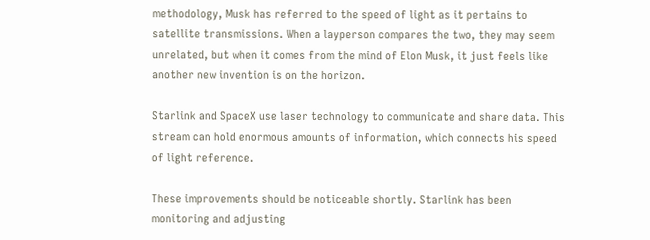methodology, Musk has referred to the speed of light as it pertains to satellite transmissions. When a layperson compares the two, they may seem unrelated, but when it comes from the mind of Elon Musk, it just feels like another new invention is on the horizon.

Starlink and SpaceX use laser technology to communicate and share data. This stream can hold enormous amounts of information, which connects his speed of light reference.

These improvements should be noticeable shortly. Starlink has been monitoring and adjusting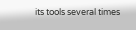its tools several times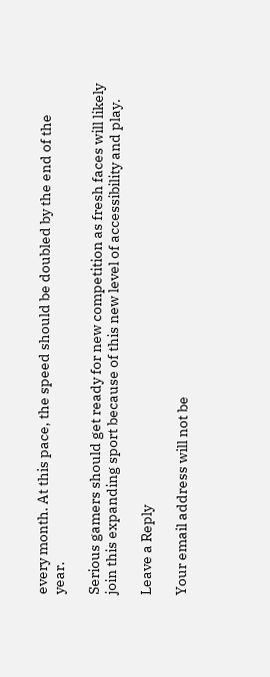every month. At this pace, the speed should be doubled by the end of the year.

Serious gamers should get ready for new competition as fresh faces will likely join this expanding sport because of this new level of accessibility and play.

Leave a Reply

Your email address will not be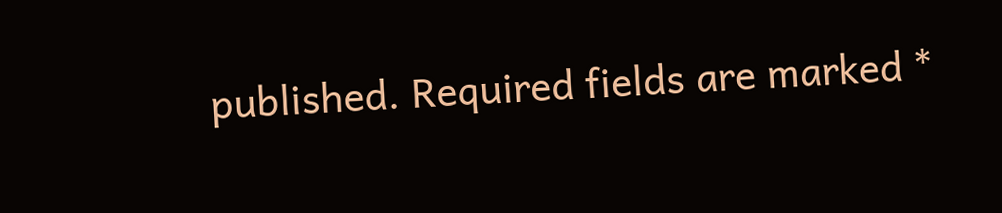published. Required fields are marked *